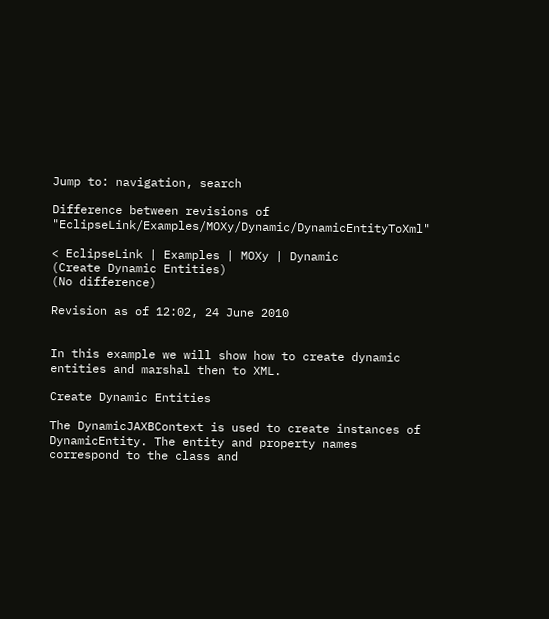Jump to: navigation, search

Difference between revisions of "EclipseLink/Examples/MOXy/Dynamic/DynamicEntityToXml"

< EclipseLink | Examples | MOXy | Dynamic
(Create Dynamic Entities)
(No difference)

Revision as of 12:02, 24 June 2010


In this example we will show how to create dynamic entities and marshal then to XML.

Create Dynamic Entities

The DynamicJAXBContext is used to create instances of DynamicEntity. The entity and property names correspond to the class and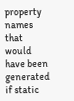property names that would have been generated if static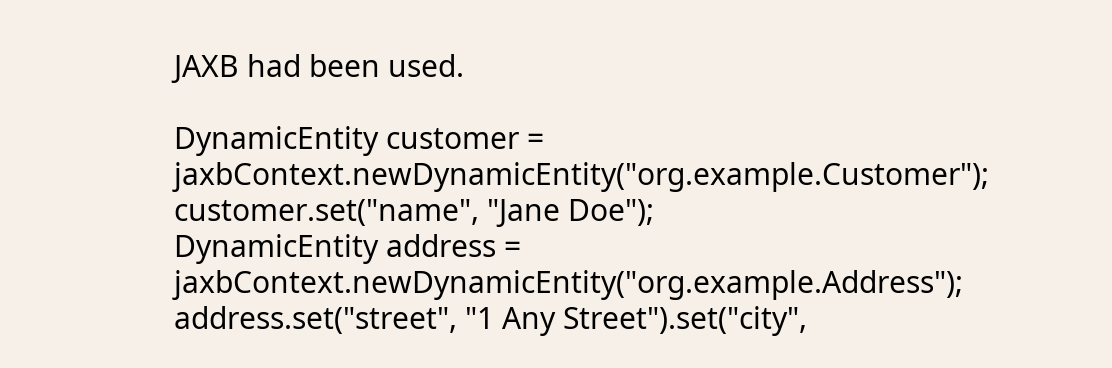JAXB had been used.

DynamicEntity customer = jaxbContext.newDynamicEntity("org.example.Customer");
customer.set("name", "Jane Doe");
DynamicEntity address = jaxbContext.newDynamicEntity("org.example.Address");
address.set("street", "1 Any Street").set("city",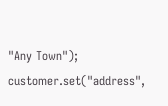"Any Town");
customer.set("address",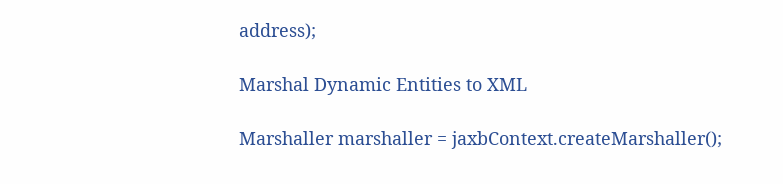address);

Marshal Dynamic Entities to XML

Marshaller marshaller = jaxbContext.createMarshaller();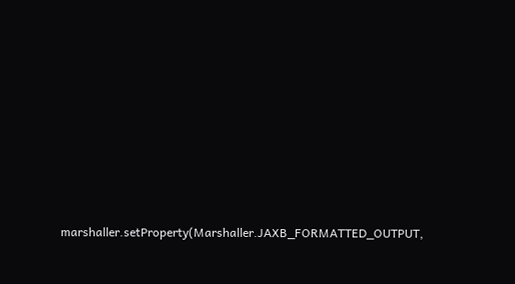marshaller.setProperty(Marshaller.JAXB_FORMATTED_OUTPUT,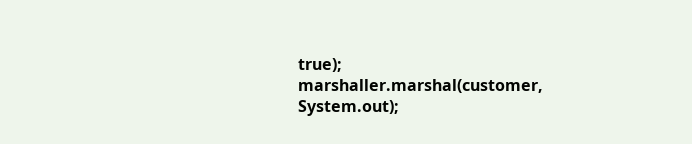true);
marshaller.marshal(customer, System.out);